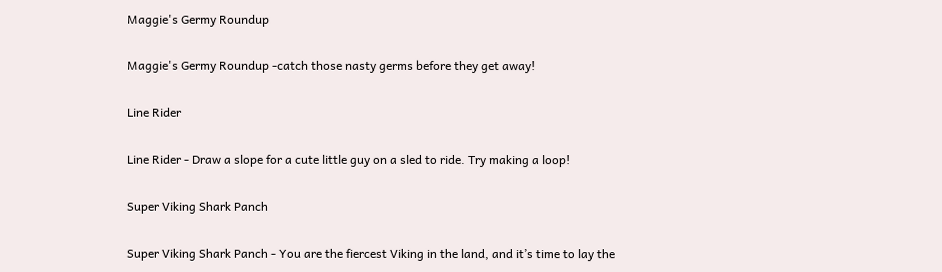Maggie's Germy Roundup

Maggie's Germy Roundup -catch those nasty germs before they get away!

Line Rider

Line Rider - Draw a slope for a cute little guy on a sled to ride. Try making a loop!

Super Viking Shark Panch

Super Viking Shark Panch - You are the fiercest Viking in the land, and it’s time to lay the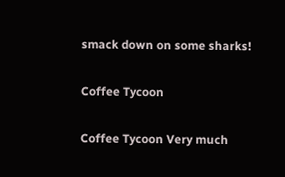smack down on some sharks!

Coffee Tycoon

Coffee Tycoon Very much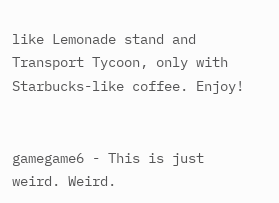like Lemonade stand and Transport Tycoon, only with Starbucks-like coffee. Enjoy!


gamegame6 - This is just weird. Weird.